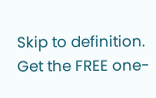Skip to definition.
Get the FREE one-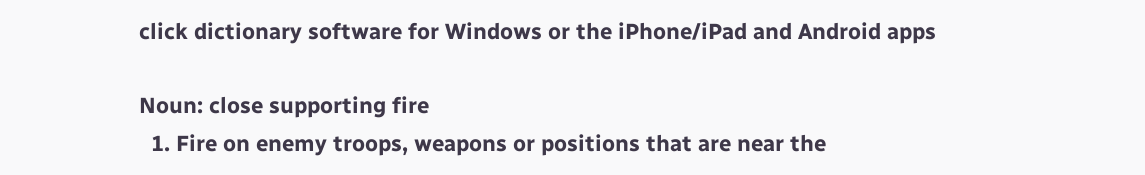click dictionary software for Windows or the iPhone/iPad and Android apps

Noun: close supporting fire
  1. Fire on enemy troops, weapons or positions that are near the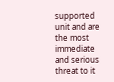supported unit and are the most immediate and serious threat to it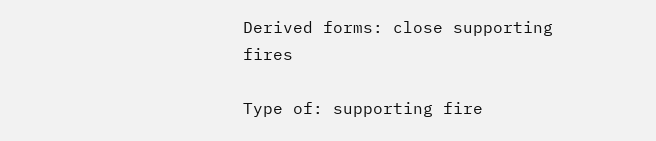Derived forms: close supporting fires

Type of: supporting fire